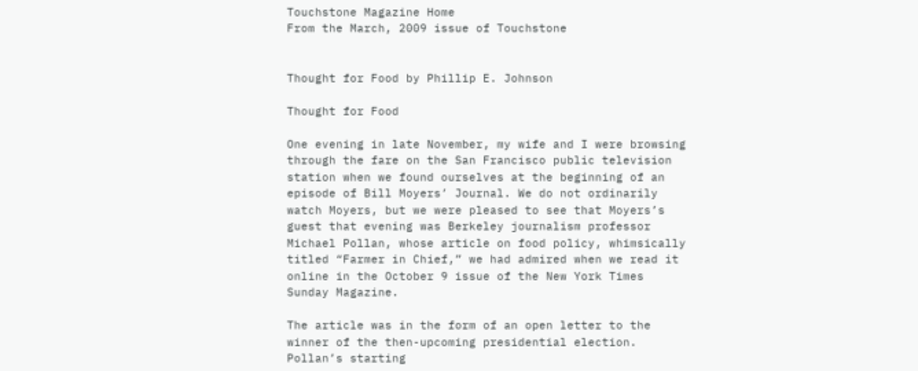Touchstone Magazine Home
From the March, 2009 issue of Touchstone


Thought for Food by Phillip E. Johnson

Thought for Food

One evening in late November, my wife and I were browsing through the fare on the San Francisco public television station when we found ourselves at the beginning of an episode of Bill Moyers’ Journal. We do not ordinarily watch Moyers, but we were pleased to see that Moyers’s guest that evening was Berkeley journalism professor Michael Pollan, whose article on food policy, whimsically titled “Farmer in Chief,” we had admired when we read it online in the October 9 issue of the New York Times Sunday Magazine.

The article was in the form of an open letter to the winner of the then-upcoming presidential election. Pollan’s starting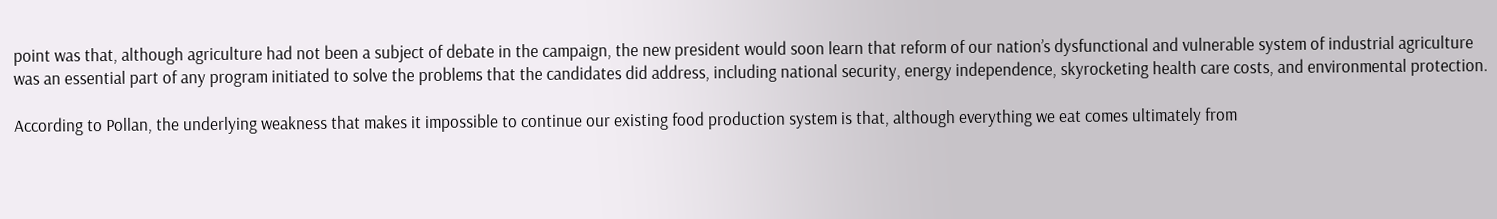point was that, although agriculture had not been a subject of debate in the campaign, the new president would soon learn that reform of our nation’s dysfunctional and vulnerable system of industrial agriculture was an essential part of any program initiated to solve the problems that the candidates did address, including national security, energy independence, skyrocketing health care costs, and environmental protection.

According to Pollan, the underlying weakness that makes it impossible to continue our existing food production system is that, although everything we eat comes ultimately from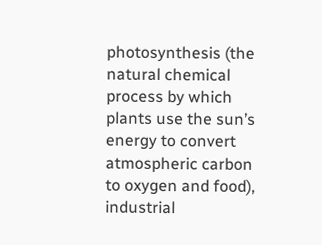photosynthesis (the natural chemical process by which plants use the sun’s energy to convert atmospheric carbon to oxygen and food), industrial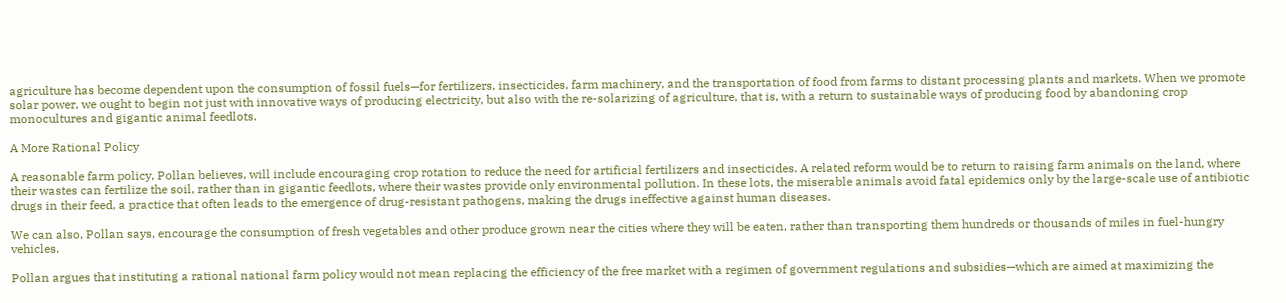agriculture has become dependent upon the consumption of fossil fuels—for fertilizers, insecticides, farm machinery, and the transportation of food from farms to distant processing plants and markets. When we promote solar power, we ought to begin not just with innovative ways of producing electricity, but also with the re-solarizing of agriculture, that is, with a return to sustainable ways of producing food by abandoning crop monocultures and gigantic animal feedlots.

A More Rational Policy

A reasonable farm policy, Pollan believes, will include encouraging crop rotation to reduce the need for artificial fertilizers and insecticides. A related reform would be to return to raising farm animals on the land, where their wastes can fertilize the soil, rather than in gigantic feedlots, where their wastes provide only environmental pollution. In these lots, the miserable animals avoid fatal epidemics only by the large-scale use of antibiotic drugs in their feed, a practice that often leads to the emergence of drug-resistant pathogens, making the drugs ineffective against human diseases.

We can also, Pollan says, encourage the consumption of fresh vegetables and other produce grown near the cities where they will be eaten, rather than transporting them hundreds or thousands of miles in fuel-hungry vehicles.

Pollan argues that instituting a rational national farm policy would not mean replacing the efficiency of the free market with a regimen of government regulations and subsidies—which are aimed at maximizing the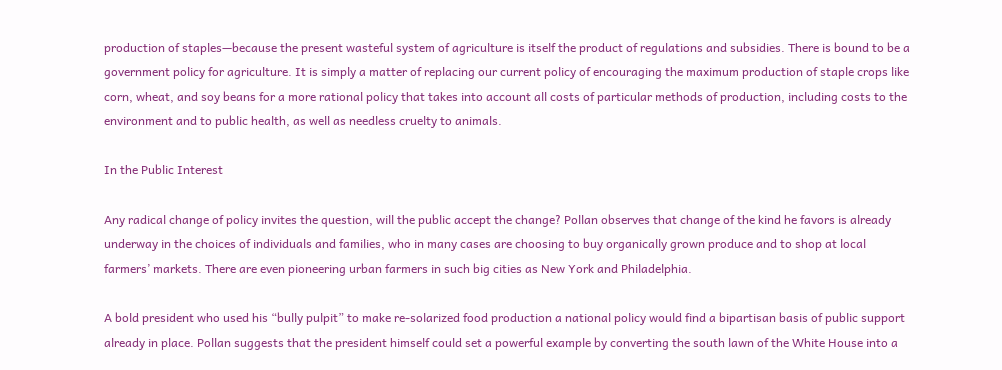production of staples—because the present wasteful system of agriculture is itself the product of regulations and subsidies. There is bound to be a government policy for agriculture. It is simply a matter of replacing our current policy of encouraging the maximum production of staple crops like corn, wheat, and soy beans for a more rational policy that takes into account all costs of particular methods of production, including costs to the environment and to public health, as well as needless cruelty to animals.

In the Public Interest

Any radical change of policy invites the question, will the public accept the change? Pollan observes that change of the kind he favors is already underway in the choices of individuals and families, who in many cases are choosing to buy organically grown produce and to shop at local farmers’ markets. There are even pioneering urban farmers in such big cities as New York and Philadelphia.

A bold president who used his “bully pulpit” to make re-solarized food production a national policy would find a bipartisan basis of public support already in place. Pollan suggests that the president himself could set a powerful example by converting the south lawn of the White House into a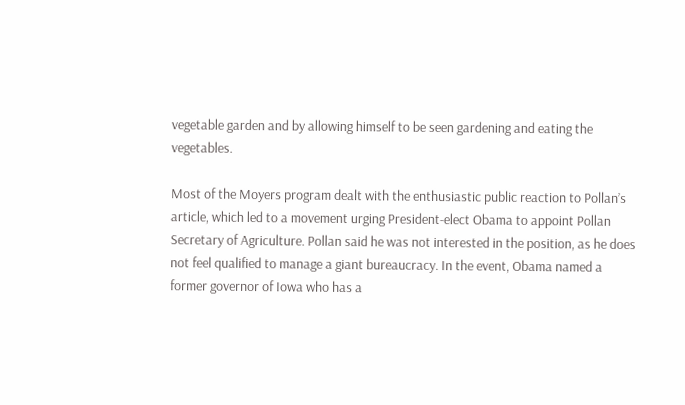vegetable garden and by allowing himself to be seen gardening and eating the vegetables.

Most of the Moyers program dealt with the enthusiastic public reaction to Pollan’s article, which led to a movement urging President-elect Obama to appoint Pollan Secretary of Agriculture. Pollan said he was not interested in the position, as he does not feel qualified to manage a giant bureaucracy. In the event, Obama named a former governor of Iowa who has a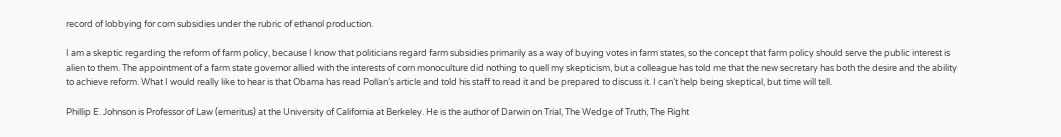record of lobbying for corn subsidies under the rubric of ethanol production.

I am a skeptic regarding the reform of farm policy, because I know that politicians regard farm subsidies primarily as a way of buying votes in farm states, so the concept that farm policy should serve the public interest is alien to them. The appointment of a farm state governor allied with the interests of corn monoculture did nothing to quell my skepticism, but a colleague has told me that the new secretary has both the desire and the ability to achieve reform. What I would really like to hear is that Obama has read Pollan’s article and told his staff to read it and be prepared to discuss it. I can’t help being skeptical, but time will tell.

Phillip E. Johnson is Professor of Law (emeritus) at the University of California at Berkeley. He is the author of Darwin on Trial, The Wedge of Truth, The Right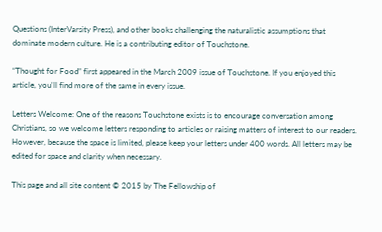Questions (InterVarsity Press), and other books challenging the naturalistic assumptions that dominate modern culture. He is a contributing editor of Touchstone.

“Thought for Food” first appeared in the March 2009 issue of Touchstone. If you enjoyed this article, you'll find more of the same in every issue.

Letters Welcome: One of the reasons Touchstone exists is to encourage conversation among Christians, so we welcome letters responding to articles or raising matters of interest to our readers. However, because the space is limited, please keep your letters under 400 words. All letters may be edited for space and clarity when necessary.

This page and all site content © 2015 by The Fellowship of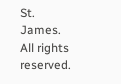St. James. All rights reserved.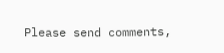Please send comments,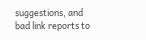suggestions, and bad link reports to